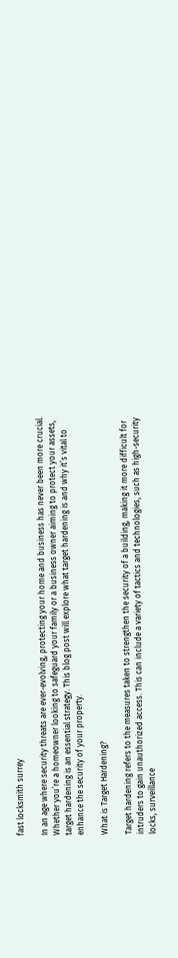fast locksmith surrey

In an age where security threats are ever-evolving, protecting your home and business has never been more crucial. Whether you’re a homeowner looking to safeguard your family or a business owner aiming to protect your assets, target hardening is an essential strategy. This blog post will explore what target hardening is and why it’s vital to enhance the security of your property.

What is Target Hardening?

Target hardening refers to the measures taken to strengthen the security of a building, making it more difficult for intruders to gain unauthorized access. This can include a variety of tactics and technologies, such as high-security locks, surveillance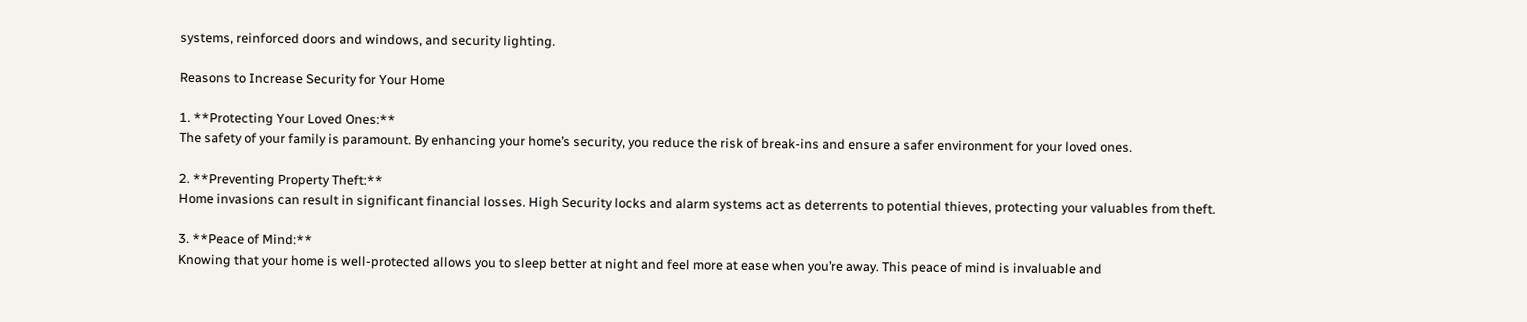systems, reinforced doors and windows, and security lighting.

Reasons to Increase Security for Your Home

1. **Protecting Your Loved Ones:**
The safety of your family is paramount. By enhancing your home’s security, you reduce the risk of break-ins and ensure a safer environment for your loved ones.

2. **Preventing Property Theft:**
Home invasions can result in significant financial losses. High Security locks and alarm systems act as deterrents to potential thieves, protecting your valuables from theft.

3. **Peace of Mind:**
Knowing that your home is well-protected allows you to sleep better at night and feel more at ease when you’re away. This peace of mind is invaluable and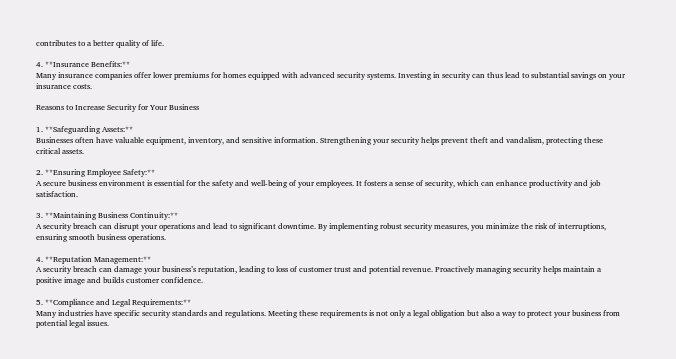contributes to a better quality of life.

4. **Insurance Benefits:**
Many insurance companies offer lower premiums for homes equipped with advanced security systems. Investing in security can thus lead to substantial savings on your insurance costs.

Reasons to Increase Security for Your Business

1. **Safeguarding Assets:**
Businesses often have valuable equipment, inventory, and sensitive information. Strengthening your security helps prevent theft and vandalism, protecting these critical assets.

2. **Ensuring Employee Safety:**
A secure business environment is essential for the safety and well-being of your employees. It fosters a sense of security, which can enhance productivity and job satisfaction.

3. **Maintaining Business Continuity:**
A security breach can disrupt your operations and lead to significant downtime. By implementing robust security measures, you minimize the risk of interruptions, ensuring smooth business operations.

4. **Reputation Management:**
A security breach can damage your business’s reputation, leading to loss of customer trust and potential revenue. Proactively managing security helps maintain a positive image and builds customer confidence.

5. **Compliance and Legal Requirements:**
Many industries have specific security standards and regulations. Meeting these requirements is not only a legal obligation but also a way to protect your business from potential legal issues.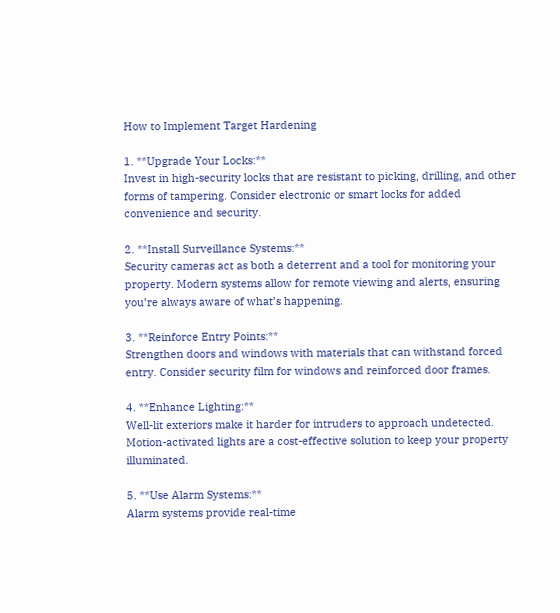How to Implement Target Hardening

1. **Upgrade Your Locks:**
Invest in high-security locks that are resistant to picking, drilling, and other forms of tampering. Consider electronic or smart locks for added convenience and security.

2. **Install Surveillance Systems:**
Security cameras act as both a deterrent and a tool for monitoring your property. Modern systems allow for remote viewing and alerts, ensuring you’re always aware of what’s happening.

3. **Reinforce Entry Points:**
Strengthen doors and windows with materials that can withstand forced entry. Consider security film for windows and reinforced door frames.

4. **Enhance Lighting:**
Well-lit exteriors make it harder for intruders to approach undetected. Motion-activated lights are a cost-effective solution to keep your property illuminated.

5. **Use Alarm Systems:**
Alarm systems provide real-time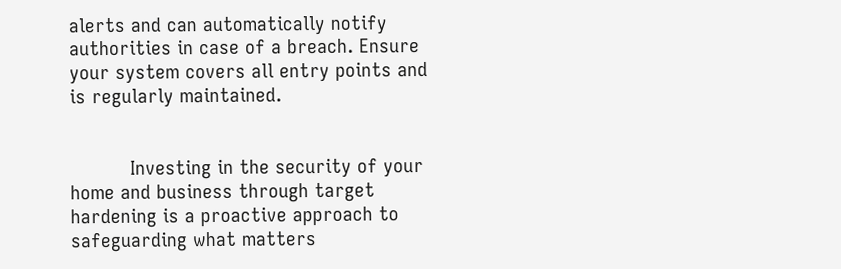alerts and can automatically notify authorities in case of a breach. Ensure your system covers all entry points and is regularly maintained.


          Investing in the security of your home and business through target hardening is a proactive approach to safeguarding what matters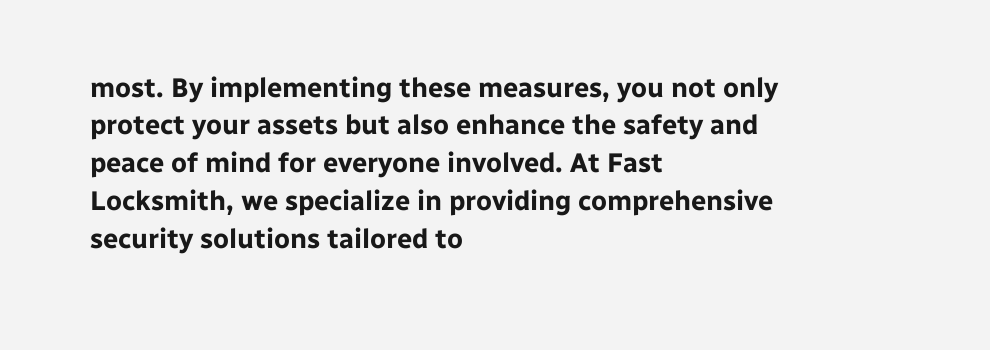most. By implementing these measures, you not only protect your assets but also enhance the safety and peace of mind for everyone involved. At Fast Locksmith, we specialize in providing comprehensive security solutions tailored to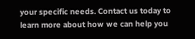your specific needs. Contact us today to learn more about how we can help you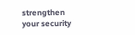strengthen your security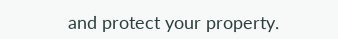and protect your property.